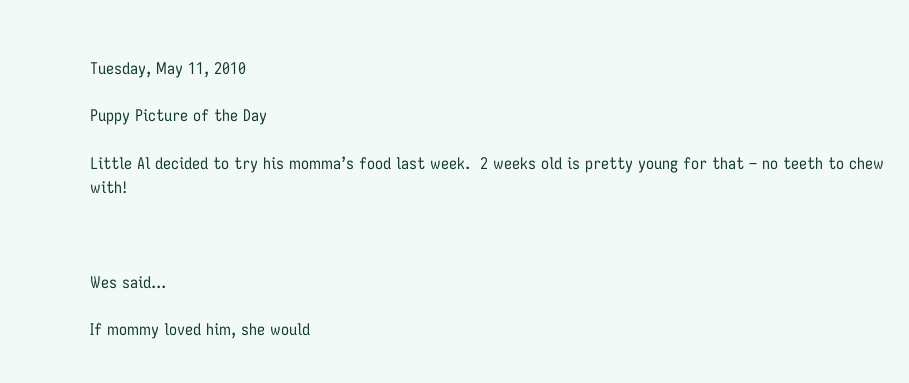Tuesday, May 11, 2010

Puppy Picture of the Day

Little Al decided to try his momma’s food last week.  2 weeks old is pretty young for that – no teeth to chew with!



Wes said...

If mommy loved him, she would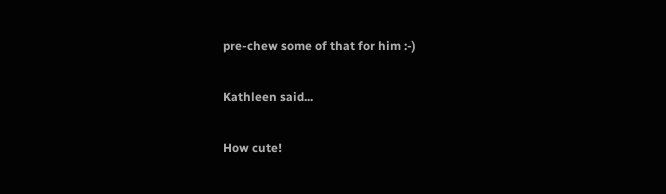pre-chew some of that for him :-)

Kathleen said...

How cute!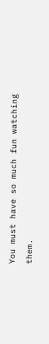You must have so much fun watching them.